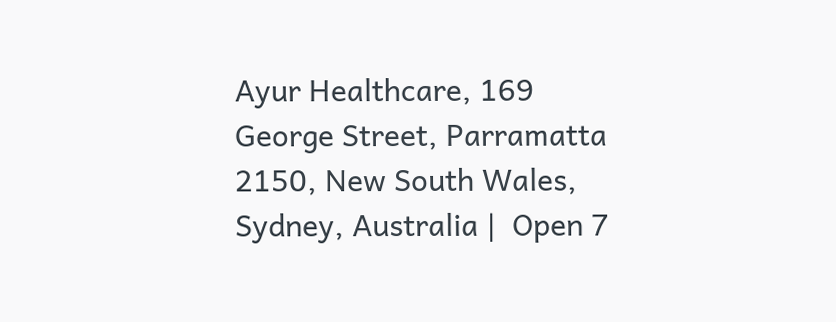Ayur Healthcare, 169 George Street, Parramatta 2150, New South Wales, Sydney, Australia |  Open 7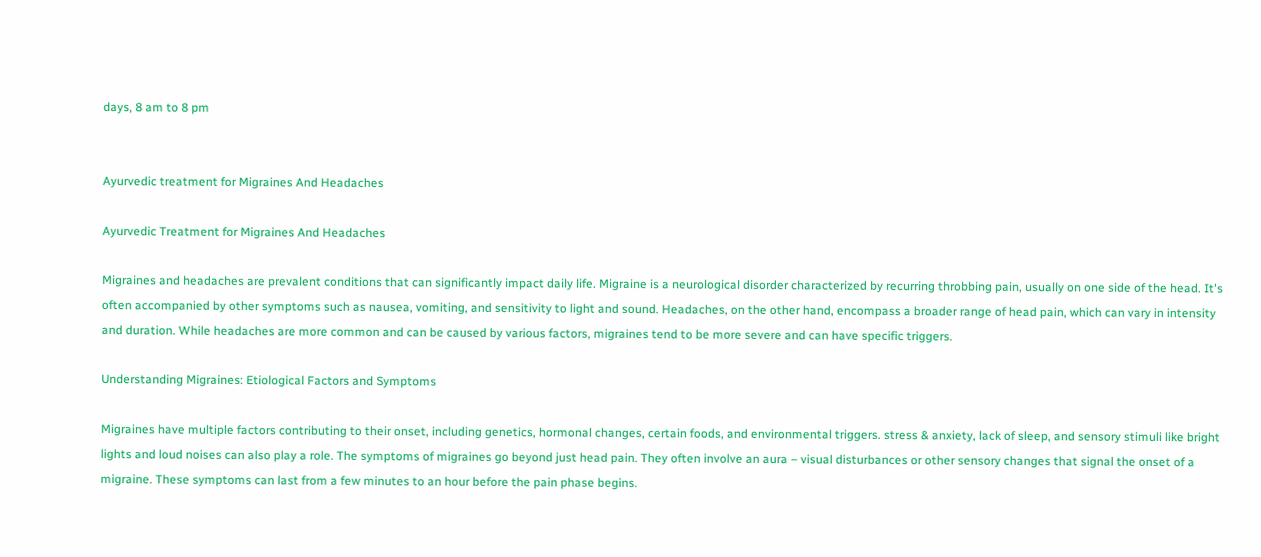days, 8 am to 8 pm


Ayurvedic treatment for Migraines And Headaches

Ayurvedic Treatment for Migraines And Headaches

Migraines and headaches are prevalent conditions that can significantly impact daily life. Migraine is a neurological disorder characterized by recurring throbbing pain, usually on one side of the head. It's often accompanied by other symptoms such as nausea, vomiting, and sensitivity to light and sound. Headaches, on the other hand, encompass a broader range of head pain, which can vary in intensity and duration. While headaches are more common and can be caused by various factors, migraines tend to be more severe and can have specific triggers.

Understanding Migraines: Etiological Factors and Symptoms

Migraines have multiple factors contributing to their onset, including genetics, hormonal changes, certain foods, and environmental triggers. stress & anxiety, lack of sleep, and sensory stimuli like bright lights and loud noises can also play a role. The symptoms of migraines go beyond just head pain. They often involve an aura – visual disturbances or other sensory changes that signal the onset of a migraine. These symptoms can last from a few minutes to an hour before the pain phase begins.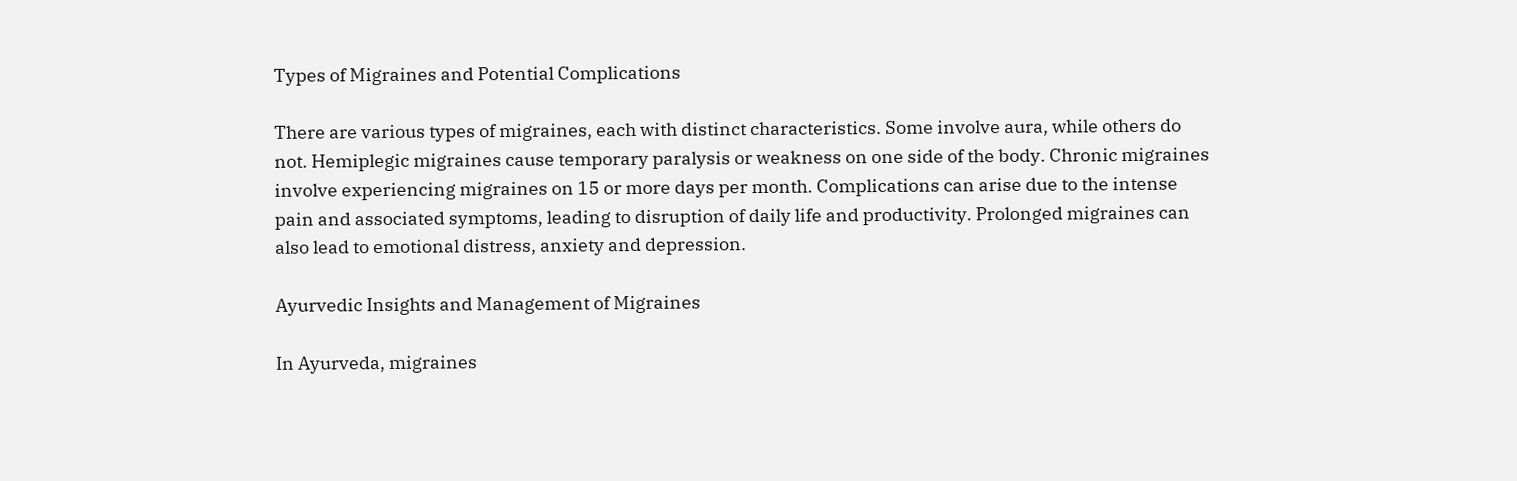Types of Migraines and Potential Complications

There are various types of migraines, each with distinct characteristics. Some involve aura, while others do not. Hemiplegic migraines cause temporary paralysis or weakness on one side of the body. Chronic migraines involve experiencing migraines on 15 or more days per month. Complications can arise due to the intense pain and associated symptoms, leading to disruption of daily life and productivity. Prolonged migraines can also lead to emotional distress, anxiety and depression.

Ayurvedic Insights and Management of Migraines

In Ayurveda, migraines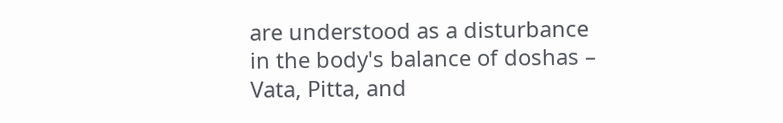are understood as a disturbance in the body's balance of doshas – Vata, Pitta, and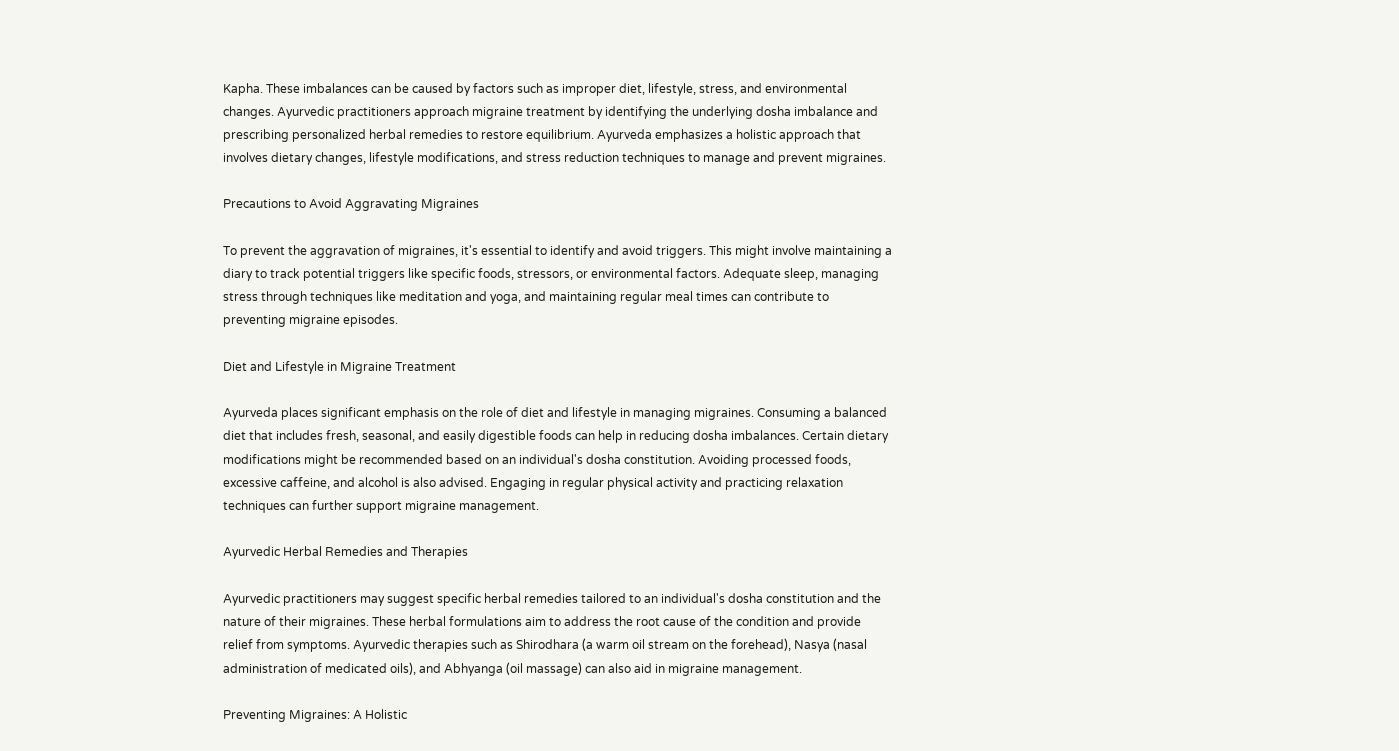Kapha. These imbalances can be caused by factors such as improper diet, lifestyle, stress, and environmental changes. Ayurvedic practitioners approach migraine treatment by identifying the underlying dosha imbalance and prescribing personalized herbal remedies to restore equilibrium. Ayurveda emphasizes a holistic approach that involves dietary changes, lifestyle modifications, and stress reduction techniques to manage and prevent migraines.

Precautions to Avoid Aggravating Migraines

To prevent the aggravation of migraines, it's essential to identify and avoid triggers. This might involve maintaining a diary to track potential triggers like specific foods, stressors, or environmental factors. Adequate sleep, managing stress through techniques like meditation and yoga, and maintaining regular meal times can contribute to preventing migraine episodes.

Diet and Lifestyle in Migraine Treatment

Ayurveda places significant emphasis on the role of diet and lifestyle in managing migraines. Consuming a balanced diet that includes fresh, seasonal, and easily digestible foods can help in reducing dosha imbalances. Certain dietary modifications might be recommended based on an individual's dosha constitution. Avoiding processed foods, excessive caffeine, and alcohol is also advised. Engaging in regular physical activity and practicing relaxation techniques can further support migraine management.

Ayurvedic Herbal Remedies and Therapies

Ayurvedic practitioners may suggest specific herbal remedies tailored to an individual's dosha constitution and the nature of their migraines. These herbal formulations aim to address the root cause of the condition and provide relief from symptoms. Ayurvedic therapies such as Shirodhara (a warm oil stream on the forehead), Nasya (nasal administration of medicated oils), and Abhyanga (oil massage) can also aid in migraine management.

Preventing Migraines: A Holistic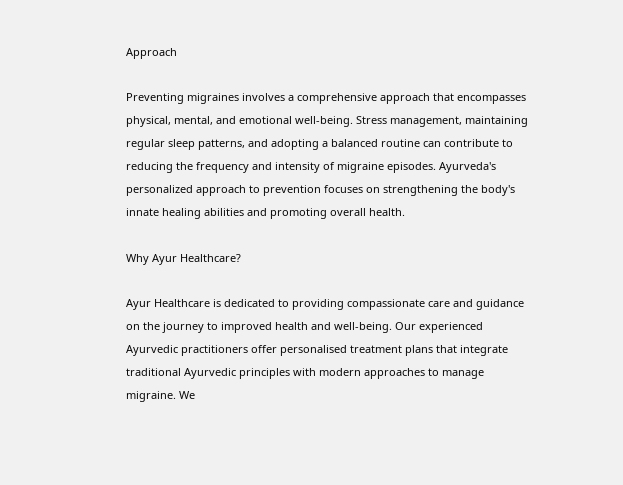Approach

Preventing migraines involves a comprehensive approach that encompasses physical, mental, and emotional well-being. Stress management, maintaining regular sleep patterns, and adopting a balanced routine can contribute to reducing the frequency and intensity of migraine episodes. Ayurveda's personalized approach to prevention focuses on strengthening the body's innate healing abilities and promoting overall health.

Why Ayur Healthcare?

Ayur Healthcare is dedicated to providing compassionate care and guidance on the journey to improved health and well-being. Our experienced Ayurvedic practitioners offer personalised treatment plans that integrate traditional Ayurvedic principles with modern approaches to manage migraine. We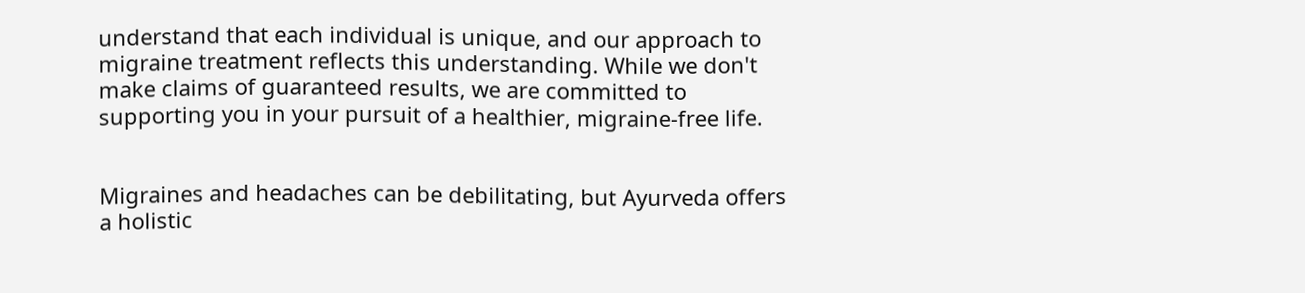understand that each individual is unique, and our approach to migraine treatment reflects this understanding. While we don't make claims of guaranteed results, we are committed to supporting you in your pursuit of a healthier, migraine-free life.


Migraines and headaches can be debilitating, but Ayurveda offers a holistic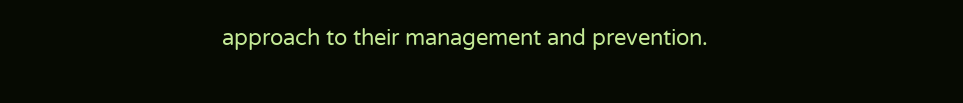approach to their management and prevention.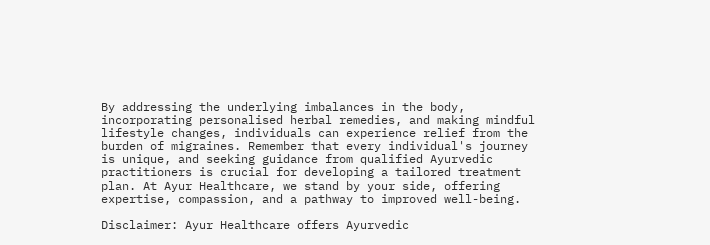By addressing the underlying imbalances in the body, incorporating personalised herbal remedies, and making mindful lifestyle changes, individuals can experience relief from the burden of migraines. Remember that every individual's journey is unique, and seeking guidance from qualified Ayurvedic practitioners is crucial for developing a tailored treatment plan. At Ayur Healthcare, we stand by your side, offering expertise, compassion, and a pathway to improved well-being.

Disclaimer: Ayur Healthcare offers Ayurvedic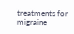treatments for migraine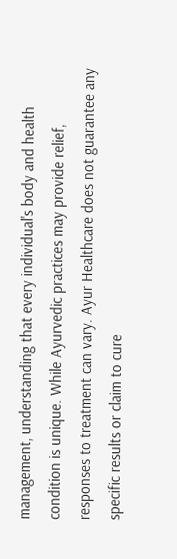management, understanding that every individual's body and health condition is unique. While Ayurvedic practices may provide relief, responses to treatment can vary. Ayur Healthcare does not guarantee any specific results or claim to cure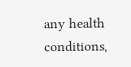any health conditions,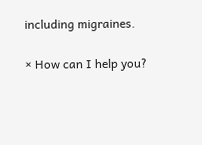including migraines.

× How can I help you?